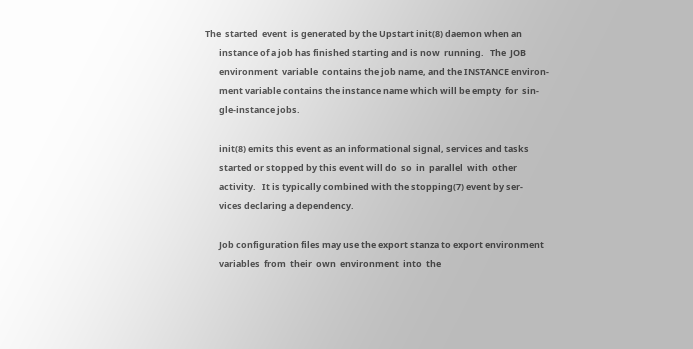The  started  event  is generated by the Upstart init(8) daemon when an
       instance of a job has finished starting and is now  running.   The  JOB
       environment  variable  contains the job name, and the INSTANCE environ-
       ment variable contains the instance name which will be empty  for  sin-
       gle-instance jobs.

       init(8) emits this event as an informational signal, services and tasks
       started or stopped by this event will do  so  in  parallel  with  other
       activity.   It is typically combined with the stopping(7) event by ser-
       vices declaring a dependency.

       Job configuration files may use the export stanza to export environment
       variables  from  their  own  environment  into  the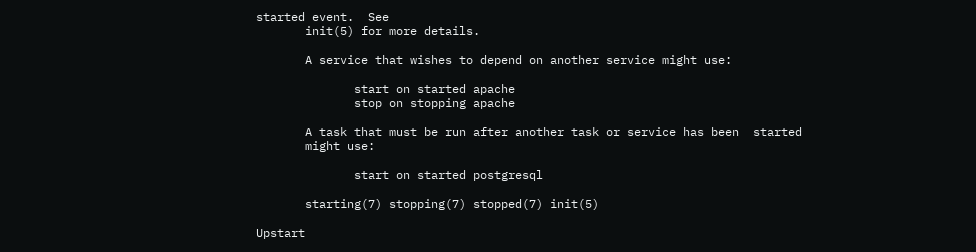started event.  See
       init(5) for more details.

       A service that wishes to depend on another service might use:

              start on started apache
              stop on stopping apache

       A task that must be run after another task or service has been  started
       might use:

              start on started postgresql

       starting(7) stopping(7) stopped(7) init(5)

Upstart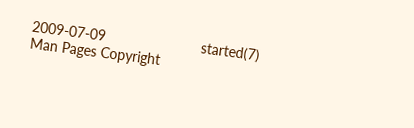2009-07-09                        started(7)
Man Pages Copyright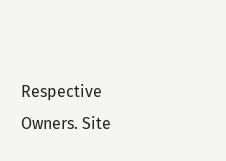Respective Owners. Site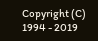Copyright (C) 1994 - 2019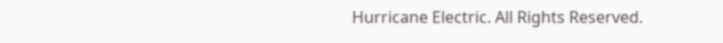Hurricane Electric. All Rights Reserved.